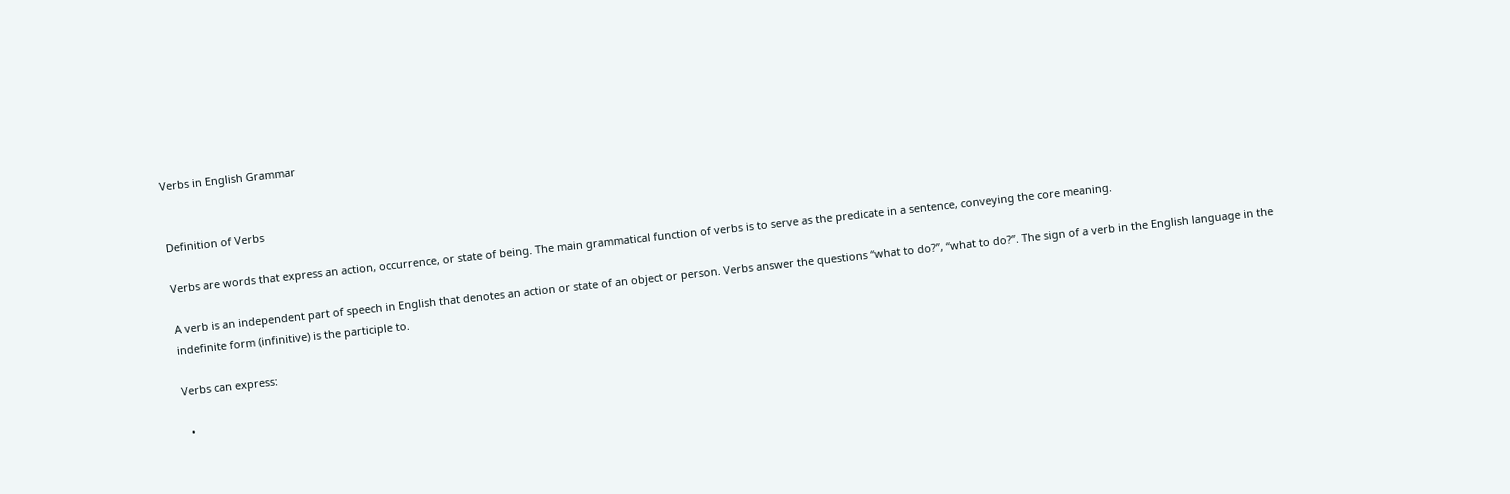Verbs in English Grammar


Definition of Verbs

Verbs are words that express an action, occurrence, or state of being. The main grammatical function of verbs is to serve as the predicate in a sentence, conveying the core meaning.

A verb is an independent part of speech in English that denotes an action or state of an object or person. Verbs answer the questions “what to do?”, “what to do?”. The sign of a verb in the English language in the indefinite form (infinitive) is the participle to.

Verbs can express:

  •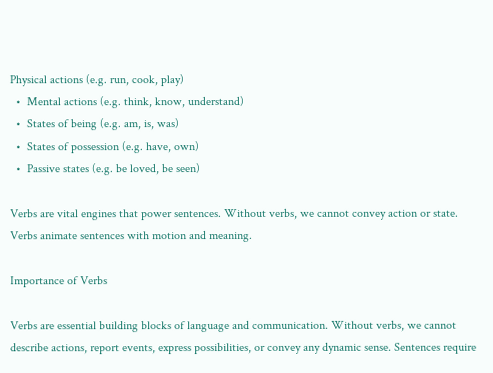Physical actions (e.g. run, cook, play)
  •  Mental actions (e.g. think, know, understand)
  •  States of being (e.g. am, is, was)
  •  States of possession (e.g. have, own)
  •  Passive states (e.g. be loved, be seen)

Verbs are vital engines that power sentences. Without verbs, we cannot convey action or state. Verbs animate sentences with motion and meaning.

Importance of Verbs

Verbs are essential building blocks of language and communication. Without verbs, we cannot describe actions, report events, express possibilities, or convey any dynamic sense. Sentences require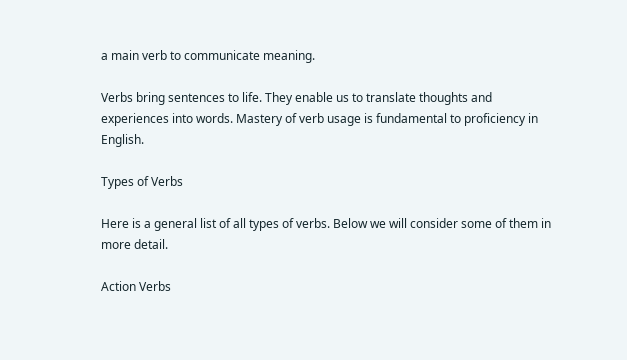a main verb to communicate meaning.

Verbs bring sentences to life. They enable us to translate thoughts and experiences into words. Mastery of verb usage is fundamental to proficiency in English.

Types of Verbs

Here is a general list of all types of verbs. Below we will consider some of them in more detail.

Action Verbs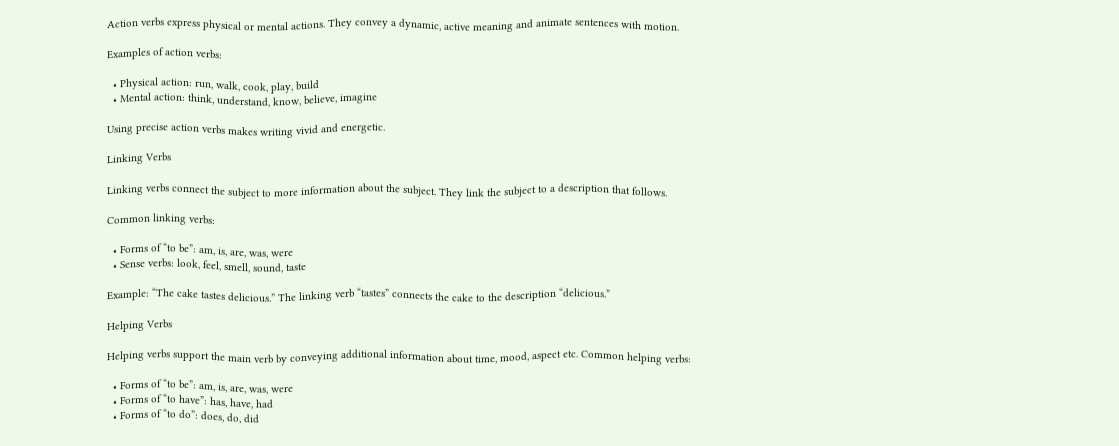Action verbs express physical or mental actions. They convey a dynamic, active meaning and animate sentences with motion.

Examples of action verbs:

  • Physical action: run, walk, cook, play, build
  • Mental action: think, understand, know, believe, imagine

Using precise action verbs makes writing vivid and energetic.

Linking Verbs

Linking verbs connect the subject to more information about the subject. They link the subject to a description that follows.

Common linking verbs:

  • Forms of “to be”: am, is, are, was, were
  • Sense verbs: look, feel, smell, sound, taste

Example: “The cake tastes delicious.” The linking verb “tastes” connects the cake to the description “delicious.”

Helping Verbs

Helping verbs support the main verb by conveying additional information about time, mood, aspect etc. Common helping verbs:

  • Forms of “to be”: am, is, are, was, were
  • Forms of “to have”: has, have, had
  • Forms of “to do”: does, do, did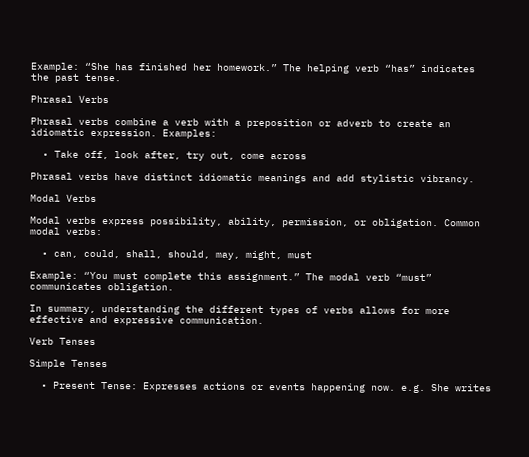Example: “She has finished her homework.” The helping verb “has” indicates the past tense.

Phrasal Verbs

Phrasal verbs combine a verb with a preposition or adverb to create an idiomatic expression. Examples:

  • Take off, look after, try out, come across

Phrasal verbs have distinct idiomatic meanings and add stylistic vibrancy.

Modal Verbs

Modal verbs express possibility, ability, permission, or obligation. Common modal verbs:

  • can, could, shall, should, may, might, must

Example: “You must complete this assignment.” The modal verb “must” communicates obligation.

In summary, understanding the different types of verbs allows for more effective and expressive communication.

Verb Tenses

Simple Tenses

  • Present Tense: Expresses actions or events happening now. e.g. She writes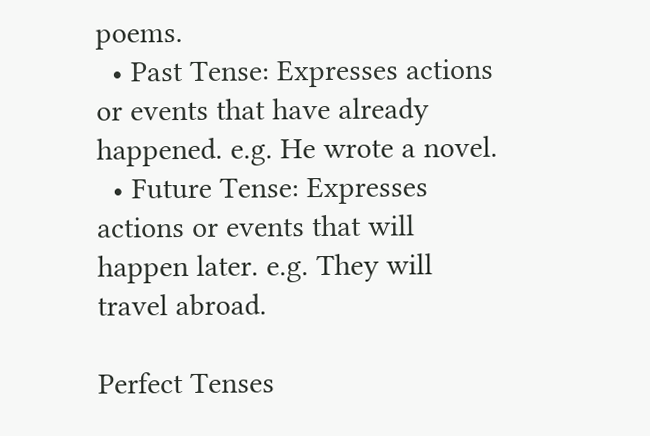poems.
  • Past Tense: Expresses actions or events that have already happened. e.g. He wrote a novel.
  • Future Tense: Expresses actions or events that will happen later. e.g. They will travel abroad.

Perfect Tenses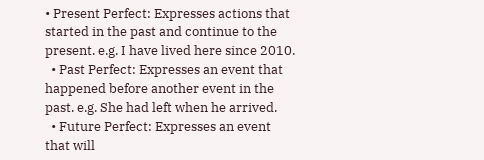• Present Perfect: Expresses actions that started in the past and continue to the present. e.g. I have lived here since 2010.
  • Past Perfect: Expresses an event that happened before another event in the past. e.g. She had left when he arrived.
  • Future Perfect: Expresses an event that will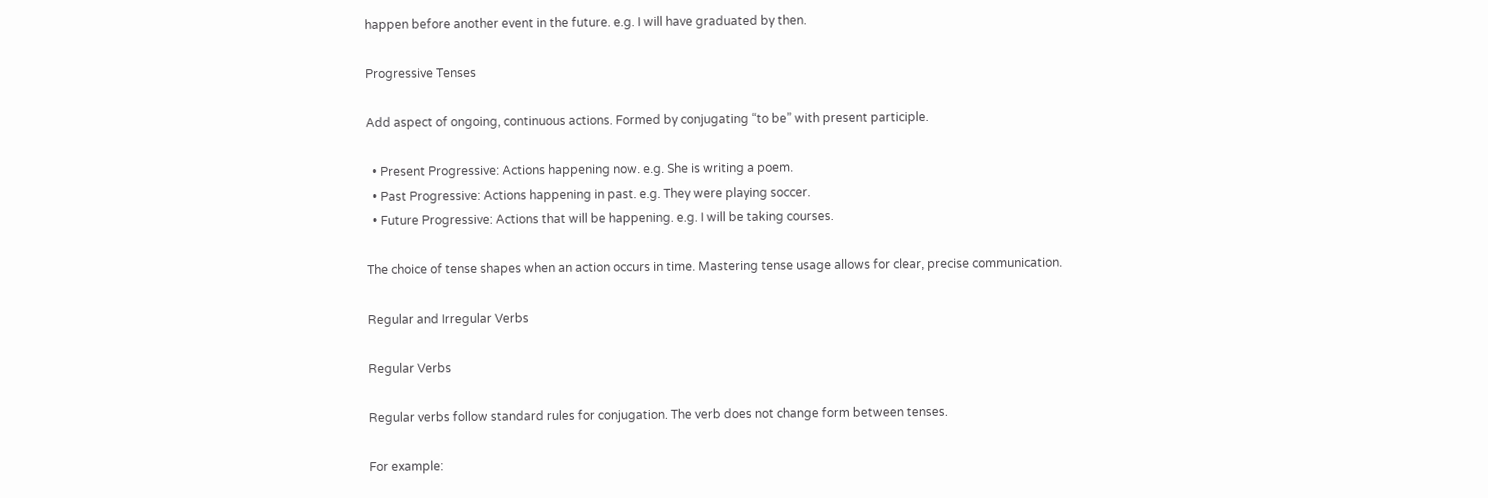happen before another event in the future. e.g. I will have graduated by then.

Progressive Tenses

Add aspect of ongoing, continuous actions. Formed by conjugating “to be” with present participle.

  • Present Progressive: Actions happening now. e.g. She is writing a poem.
  • Past Progressive: Actions happening in past. e.g. They were playing soccer.
  • Future Progressive: Actions that will be happening. e.g. I will be taking courses.

The choice of tense shapes when an action occurs in time. Mastering tense usage allows for clear, precise communication.

Regular and Irregular Verbs

Regular Verbs

Regular verbs follow standard rules for conjugation. The verb does not change form between tenses.

For example: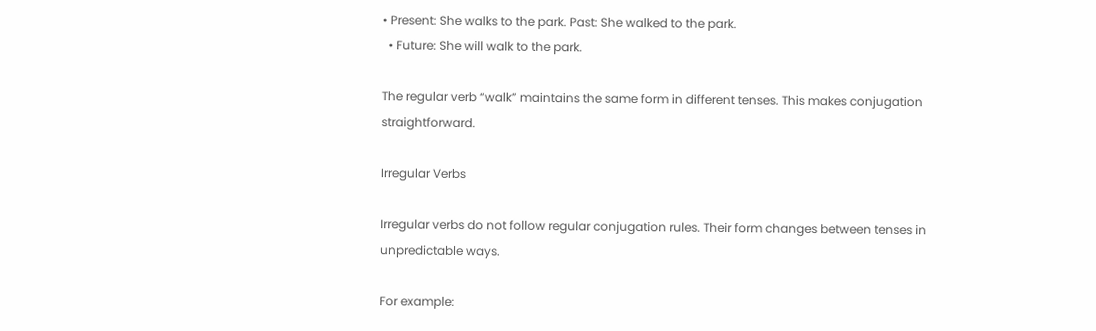• Present: She walks to the park. Past: She walked to the park.
  • Future: She will walk to the park.

The regular verb “walk” maintains the same form in different tenses. This makes conjugation straightforward.

Irregular Verbs

Irregular verbs do not follow regular conjugation rules. Their form changes between tenses in unpredictable ways.

For example: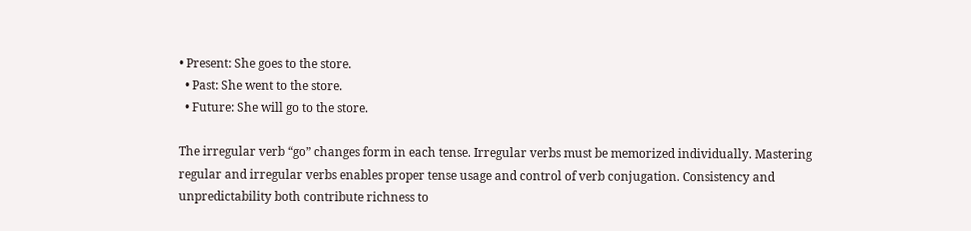• Present: She goes to the store.
  • Past: She went to the store.
  • Future: She will go to the store.

The irregular verb “go” changes form in each tense. Irregular verbs must be memorized individually. Mastering regular and irregular verbs enables proper tense usage and control of verb conjugation. Consistency and unpredictability both contribute richness to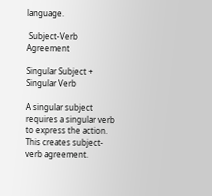language.

 Subject-Verb Agreement

Singular Subject + Singular Verb

A singular subject requires a singular verb to express the action. This creates subject-verb agreement.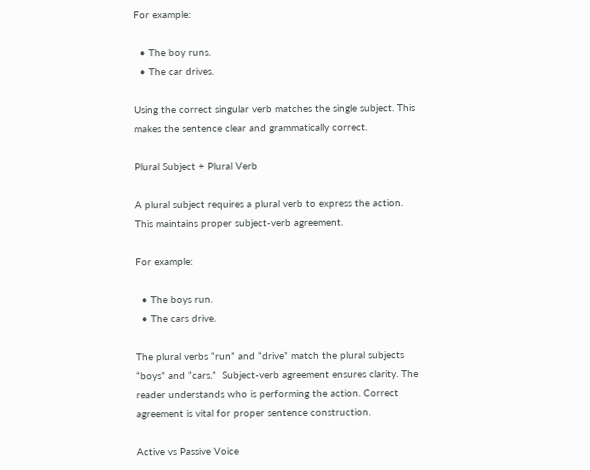For example:

  • The boy runs.
  • The car drives.

Using the correct singular verb matches the single subject. This makes the sentence clear and grammatically correct.

Plural Subject + Plural Verb

A plural subject requires a plural verb to express the action. This maintains proper subject-verb agreement.

For example:

  • The boys run.
  • The cars drive.

The plural verbs “run” and “drive” match the plural subjects “boys” and “cars.”  Subject-verb agreement ensures clarity. The reader understands who is performing the action. Correct agreement is vital for proper sentence construction.

Active vs Passive Voice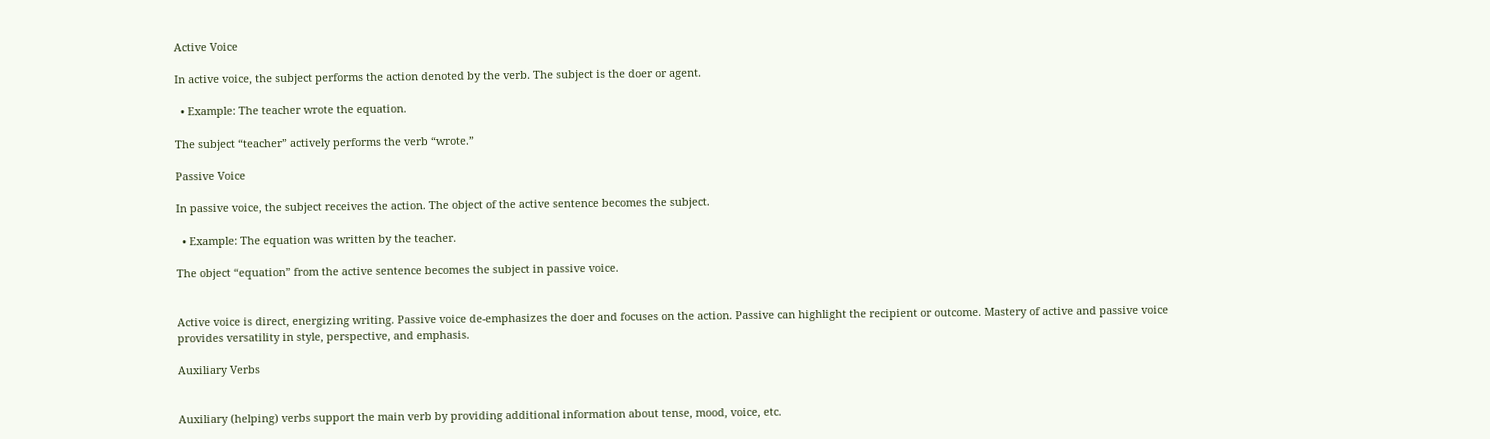Active Voice

In active voice, the subject performs the action denoted by the verb. The subject is the doer or agent.

  • Example: The teacher wrote the equation.

The subject “teacher” actively performs the verb “wrote.”

Passive Voice

In passive voice, the subject receives the action. The object of the active sentence becomes the subject.

  • Example: The equation was written by the teacher.

The object “equation” from the active sentence becomes the subject in passive voice.


Active voice is direct, energizing writing. Passive voice de-emphasizes the doer and focuses on the action. Passive can highlight the recipient or outcome. Mastery of active and passive voice provides versatility in style, perspective, and emphasis.

Auxiliary Verbs


Auxiliary (helping) verbs support the main verb by providing additional information about tense, mood, voice, etc.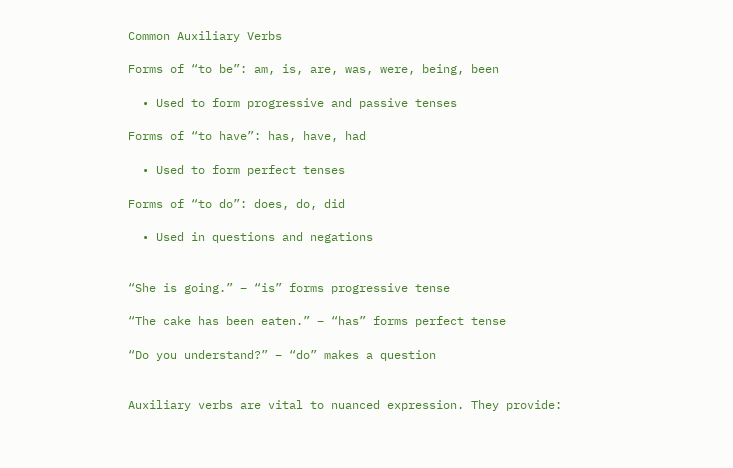Common Auxiliary Verbs

Forms of “to be”: am, is, are, was, were, being, been

  • Used to form progressive and passive tenses

Forms of “to have”: has, have, had

  • Used to form perfect tenses

Forms of “to do”: does, do, did

  • Used in questions and negations


“She is going.” – “is” forms progressive tense

“The cake has been eaten.” – “has” forms perfect tense

“Do you understand?” – “do” makes a question


Auxiliary verbs are vital to nuanced expression. They provide: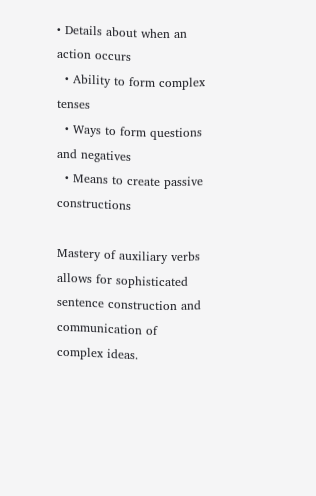• Details about when an action occurs
  • Ability to form complex tenses
  • Ways to form questions and negatives
  • Means to create passive constructions

Mastery of auxiliary verbs allows for sophisticated sentence construction and communication of complex ideas.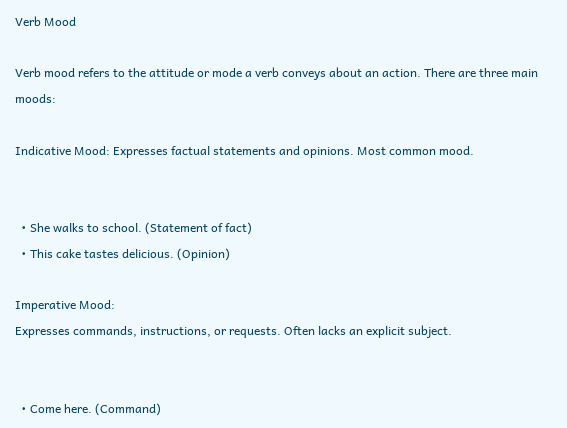Verb Mood

Verb mood refers to the attitude or mode a verb conveys about an action. There are three main moods:

Indicative Mood: Expresses factual statements and opinions. Most common mood.


  • She walks to school. (Statement of fact)
  • This cake tastes delicious. (Opinion)

Imperative Mood:
Expresses commands, instructions, or requests. Often lacks an explicit subject.


  • Come here. (Command)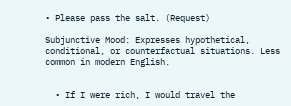• Please pass the salt. (Request)

Subjunctive Mood: Expresses hypothetical, conditional, or counterfactual situations. Less common in modern English.


  • If I were rich, I would travel the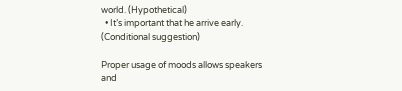world. (Hypothetical)
  • It’s important that he arrive early. (Conditional suggestion)

Proper usage of moods allows speakers and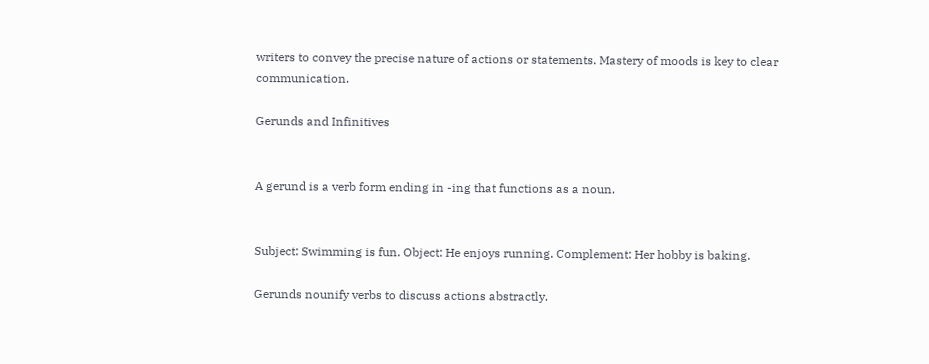writers to convey the precise nature of actions or statements. Mastery of moods is key to clear communication.

Gerunds and Infinitives


A gerund is a verb form ending in -ing that functions as a noun.


Subject: Swimming is fun. Object: He enjoys running. Complement: Her hobby is baking.

Gerunds nounify verbs to discuss actions abstractly.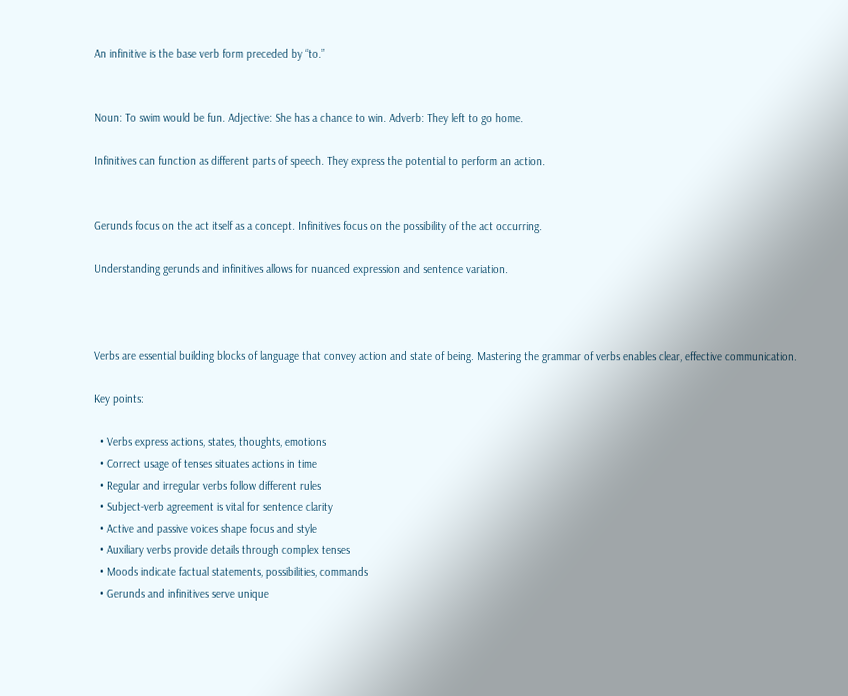An infinitive is the base verb form preceded by “to.”


Noun: To swim would be fun. Adjective: She has a chance to win. Adverb: They left to go home.

Infinitives can function as different parts of speech. They express the potential to perform an action.


Gerunds focus on the act itself as a concept. Infinitives focus on the possibility of the act occurring.

Understanding gerunds and infinitives allows for nuanced expression and sentence variation.



Verbs are essential building blocks of language that convey action and state of being. Mastering the grammar of verbs enables clear, effective communication.

Key points:

  • Verbs express actions, states, thoughts, emotions
  • Correct usage of tenses situates actions in time
  • Regular and irregular verbs follow different rules
  • Subject-verb agreement is vital for sentence clarity
  • Active and passive voices shape focus and style
  • Auxiliary verbs provide details through complex tenses
  • Moods indicate factual statements, possibilities, commands
  • Gerunds and infinitives serve unique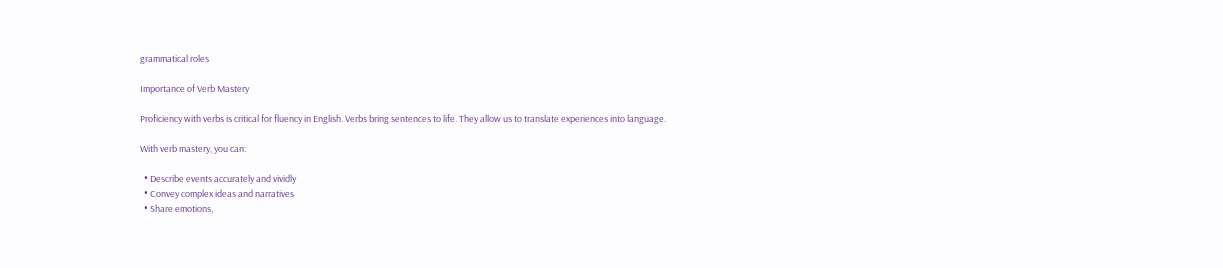grammatical roles

Importance of Verb Mastery

Proficiency with verbs is critical for fluency in English. Verbs bring sentences to life. They allow us to translate experiences into language.

With verb mastery, you can:

  • Describe events accurately and vividly
  • Convey complex ideas and narratives
  • Share emotions,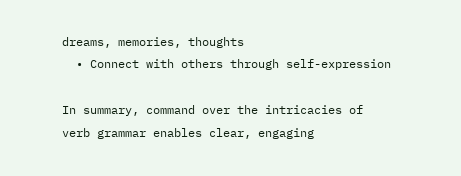dreams, memories, thoughts
  • Connect with others through self-expression

In summary, command over the intricacies of verb grammar enables clear, engaging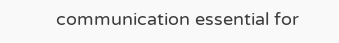communication essential for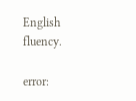English fluency.

error: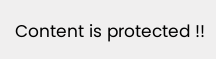Content is protected !!